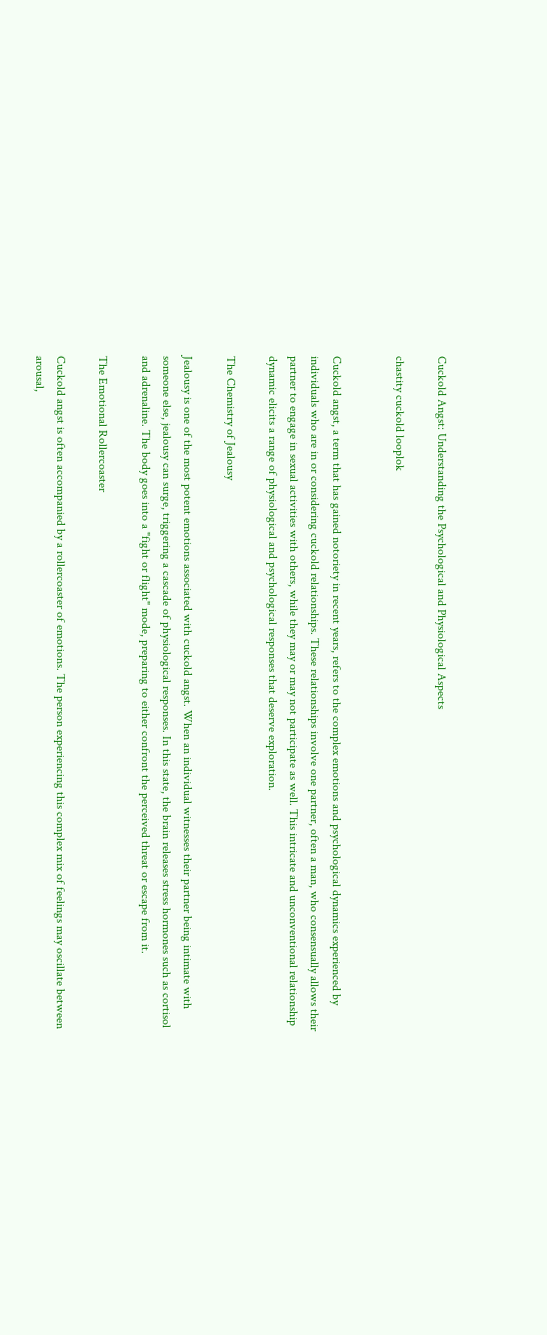Cuckold Angst: Understanding the Psychological and Physiological Aspects

chastity cuckold looplok


Cuckold angst, a term that has gained notoriety in recent years, refers to the complex emotions and psychological dynamics experienced by individuals who are in or considering cuckold relationships. These relationships involve one partner, often a man, who consensually allows their partner to engage in sexual activities with others, while they may or may not participate as well. This intricate and unconventional relationship dynamic elicits a range of physiological and psychological responses that deserve exploration.

The Chemistry of Jealousy

Jealousy is one of the most potent emotions associated with cuckold angst. When an individual witnesses their partner being intimate with someone else, jealousy can surge, triggering a cascade of physiological responses. In this state, the brain releases stress hormones such as cortisol and adrenaline. The body goes into a "fight or flight" mode, preparing to either confront the perceived threat or escape from it.

The Emotional Rollercoaster

Cuckold angst is often accompanied by a rollercoaster of emotions. The person experiencing this complex mix of feelings may oscillate between arousal,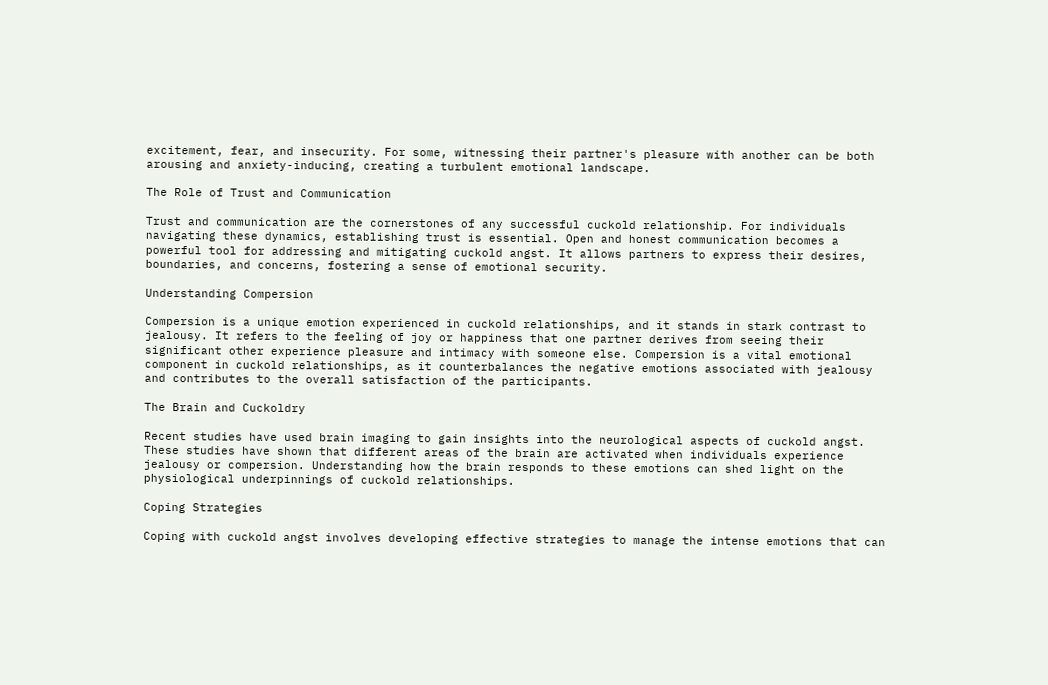excitement, fear, and insecurity. For some, witnessing their partner's pleasure with another can be both arousing and anxiety-inducing, creating a turbulent emotional landscape.

The Role of Trust and Communication

Trust and communication are the cornerstones of any successful cuckold relationship. For individuals navigating these dynamics, establishing trust is essential. Open and honest communication becomes a powerful tool for addressing and mitigating cuckold angst. It allows partners to express their desires, boundaries, and concerns, fostering a sense of emotional security.

Understanding Compersion

Compersion is a unique emotion experienced in cuckold relationships, and it stands in stark contrast to jealousy. It refers to the feeling of joy or happiness that one partner derives from seeing their significant other experience pleasure and intimacy with someone else. Compersion is a vital emotional component in cuckold relationships, as it counterbalances the negative emotions associated with jealousy and contributes to the overall satisfaction of the participants.

The Brain and Cuckoldry

Recent studies have used brain imaging to gain insights into the neurological aspects of cuckold angst. These studies have shown that different areas of the brain are activated when individuals experience jealousy or compersion. Understanding how the brain responds to these emotions can shed light on the physiological underpinnings of cuckold relationships.

Coping Strategies

Coping with cuckold angst involves developing effective strategies to manage the intense emotions that can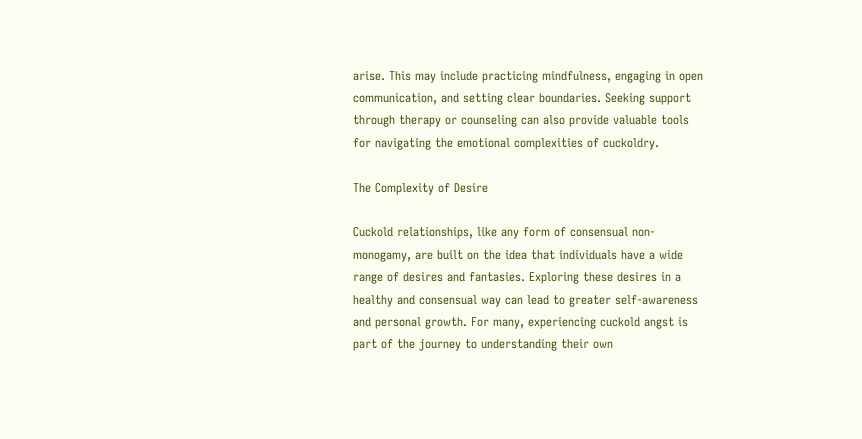arise. This may include practicing mindfulness, engaging in open communication, and setting clear boundaries. Seeking support through therapy or counseling can also provide valuable tools for navigating the emotional complexities of cuckoldry.

The Complexity of Desire

Cuckold relationships, like any form of consensual non-monogamy, are built on the idea that individuals have a wide range of desires and fantasies. Exploring these desires in a healthy and consensual way can lead to greater self-awareness and personal growth. For many, experiencing cuckold angst is part of the journey to understanding their own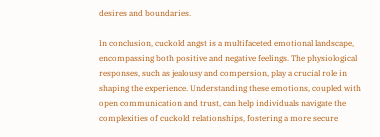desires and boundaries.

In conclusion, cuckold angst is a multifaceted emotional landscape, encompassing both positive and negative feelings. The physiological responses, such as jealousy and compersion, play a crucial role in shaping the experience. Understanding these emotions, coupled with open communication and trust, can help individuals navigate the complexities of cuckold relationships, fostering a more secure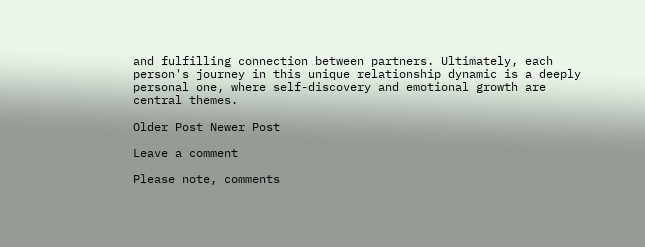and fulfilling connection between partners. Ultimately, each person's journey in this unique relationship dynamic is a deeply personal one, where self-discovery and emotional growth are central themes.

Older Post Newer Post

Leave a comment

Please note, comments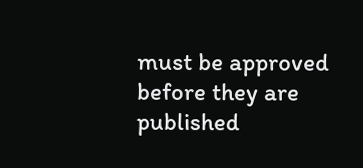must be approved before they are published